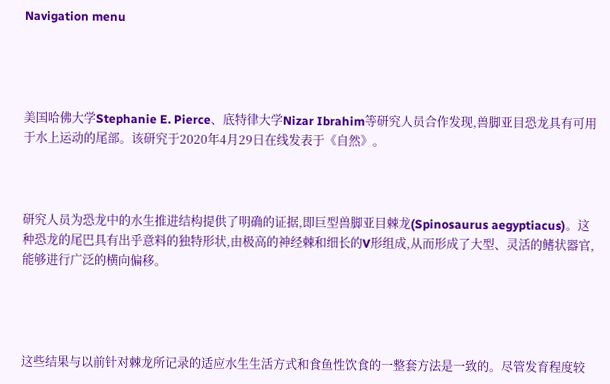Navigation menu




美国哈佛大学Stephanie E. Pierce、底特律大学Nizar Ibrahim等研究人员合作发现,兽脚亚目恐龙具有可用于水上运动的尾部。该研究于2020年4月29日在线发表于《自然》。



研究人员为恐龙中的水生推进结构提供了明确的证据,即巨型兽脚亚目棘龙(Spinosaurus aegyptiacus)。这种恐龙的尾巴具有出乎意料的独特形状,由极高的神经棘和细长的V形组成,从而形成了大型、灵活的鳍状器官,能够进行广泛的横向偏移。




这些结果与以前针对棘龙所记录的适应水生生活方式和食鱼性饮食的一整套方法是一致的。尽管发育程度较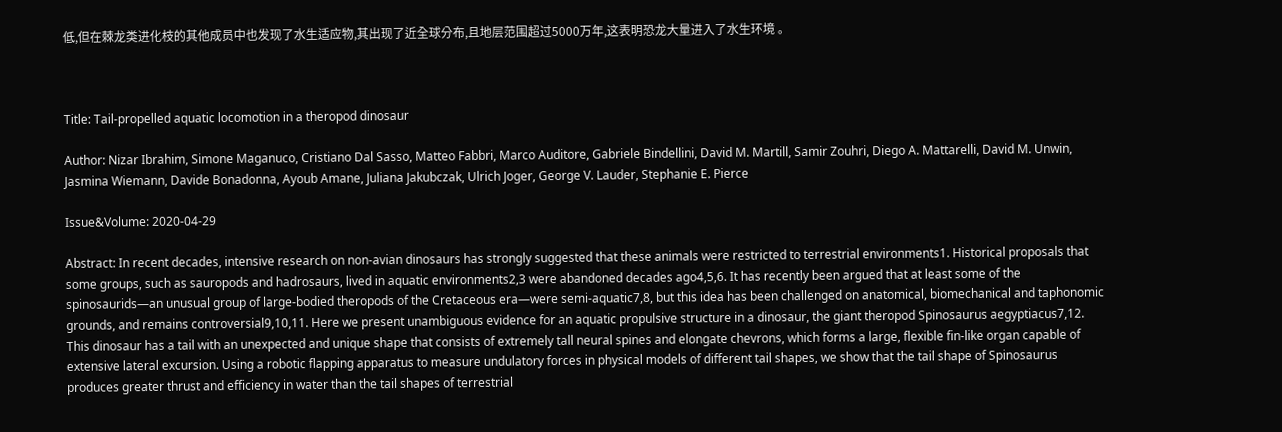低,但在棘龙类进化枝的其他成员中也发现了水生适应物,其出现了近全球分布,且地层范围超过5000万年,这表明恐龙大量进入了水生环境 。



Title: Tail-propelled aquatic locomotion in a theropod dinosaur

Author: Nizar Ibrahim, Simone Maganuco, Cristiano Dal Sasso, Matteo Fabbri, Marco Auditore, Gabriele Bindellini, David M. Martill, Samir Zouhri, Diego A. Mattarelli, David M. Unwin, Jasmina Wiemann, Davide Bonadonna, Ayoub Amane, Juliana Jakubczak, Ulrich Joger, George V. Lauder, Stephanie E. Pierce

Issue&Volume: 2020-04-29

Abstract: In recent decades, intensive research on non-avian dinosaurs has strongly suggested that these animals were restricted to terrestrial environments1. Historical proposals that some groups, such as sauropods and hadrosaurs, lived in aquatic environments2,3 were abandoned decades ago4,5,6. It has recently been argued that at least some of the spinosaurids—an unusual group of large-bodied theropods of the Cretaceous era—were semi-aquatic7,8, but this idea has been challenged on anatomical, biomechanical and taphonomic grounds, and remains controversial9,10,11. Here we present unambiguous evidence for an aquatic propulsive structure in a dinosaur, the giant theropod Spinosaurus aegyptiacus7,12. This dinosaur has a tail with an unexpected and unique shape that consists of extremely tall neural spines and elongate chevrons, which forms a large, flexible fin-like organ capable of extensive lateral excursion. Using a robotic flapping apparatus to measure undulatory forces in physical models of different tail shapes, we show that the tail shape of Spinosaurus produces greater thrust and efficiency in water than the tail shapes of terrestrial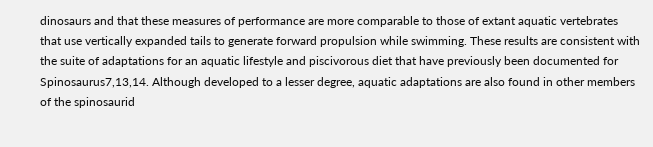dinosaurs and that these measures of performance are more comparable to those of extant aquatic vertebrates that use vertically expanded tails to generate forward propulsion while swimming. These results are consistent with the suite of adaptations for an aquatic lifestyle and piscivorous diet that have previously been documented for Spinosaurus7,13,14. Although developed to a lesser degree, aquatic adaptations are also found in other members of the spinosaurid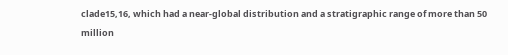clade15,16, which had a near-global distribution and a stratigraphic range of more than 50 million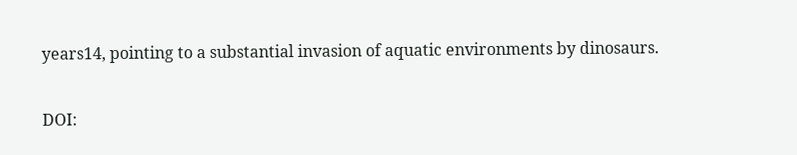years14, pointing to a substantial invasion of aquatic environments by dinosaurs.

DOI: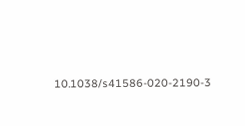10.1038/s41586-020-2190-3